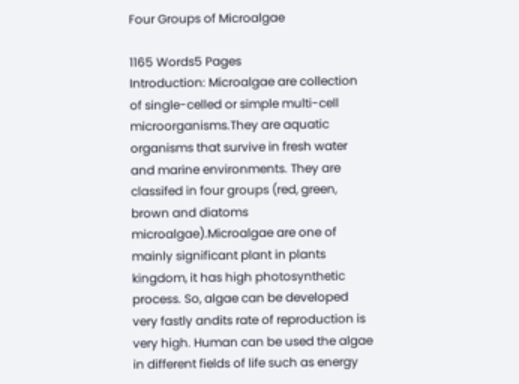Four Groups of Microalgae

1165 Words5 Pages
Introduction: Microalgae are collection of single-celled or simple multi-cell microorganisms.They are aquatic organisms that survive in fresh water and marine environments. They are classifed in four groups (red, green, brown and diatoms microalgae).Microalgae are one of mainly significant plant in plants kingdom, it has high photosynthetic process. So, algae can be developed very fastly andits rate of reproduction is very high. Human can be used the algae in different fields of life such as energy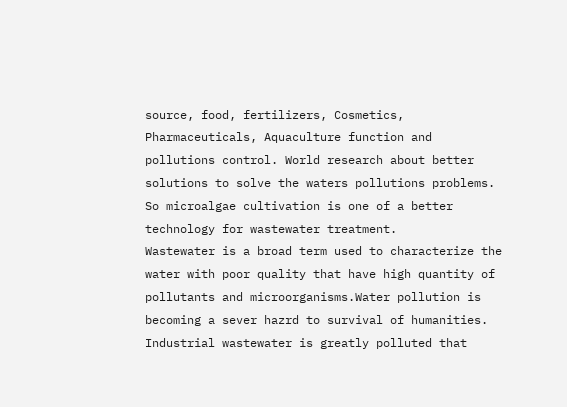source, food, fertilizers, Cosmetics, Pharmaceuticals, Aquaculture function and pollutions control. World research about better solutions to solve the waters pollutions problems. So microalgae cultivation is one of a better technology for wastewater treatment.
Wastewater is a broad term used to characterize the water with poor quality that have high quantity of pollutants and microorganisms.Water pollution is becoming a sever hazrd to survival of humanities. Industrial wastewater is greatly polluted that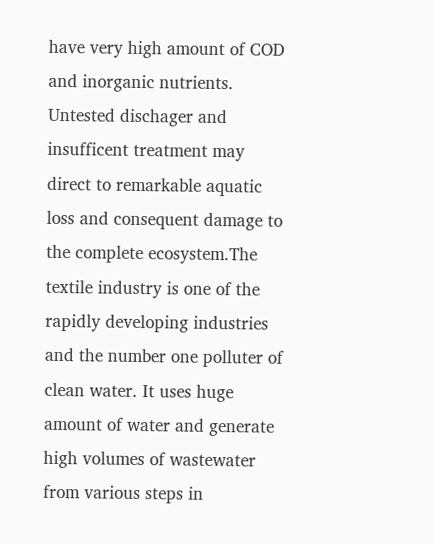have very high amount of COD and inorganic nutrients. Untested dischager and insufficent treatment may direct to remarkable aquatic loss and consequent damage to the complete ecosystem.The textile industry is one of the rapidly developing industries and the number one polluter of clean water. It uses huge amount of water and generate high volumes of wastewater from various steps in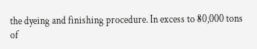the dyeing and finishing procedure. In excess to 80,000 tons of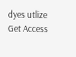dyes utlize
Get Access